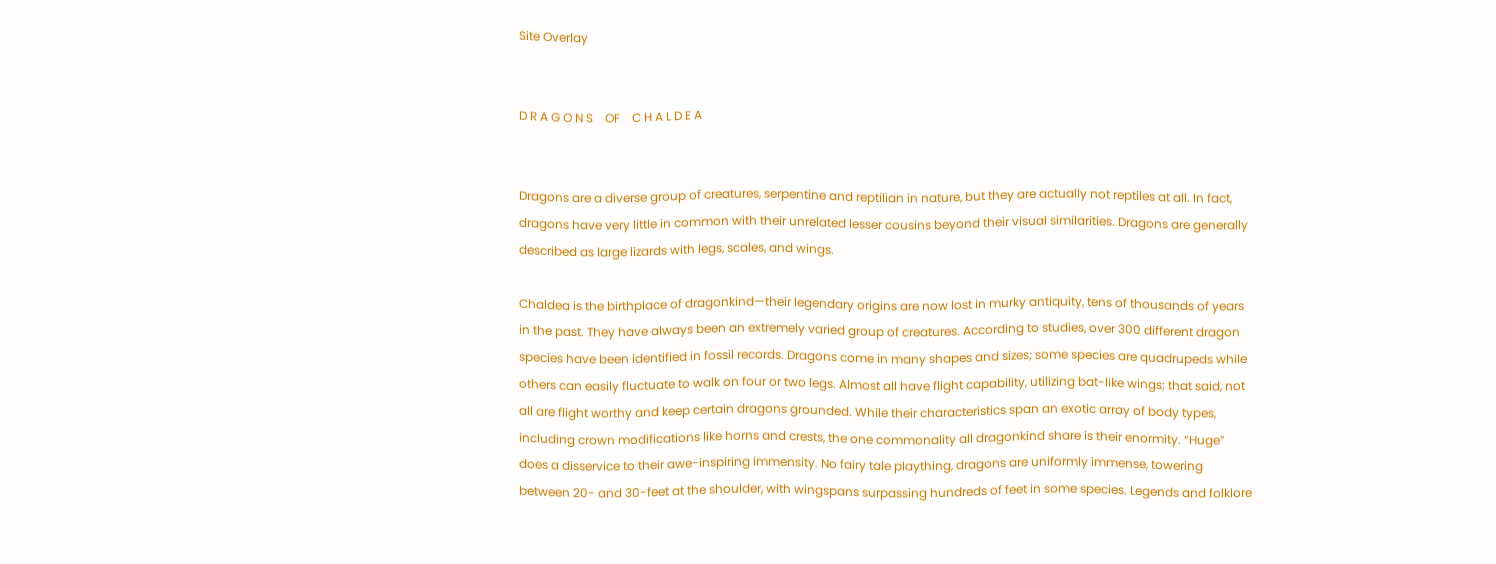Site Overlay


D R A G O N S    OF    C H A L D E A


Dragons are a diverse group of creatures, serpentine and reptilian in nature, but they are actually not reptiles at all. In fact, dragons have very little in common with their unrelated lesser cousins beyond their visual similarities. Dragons are generally described as large lizards with legs, scales, and wings.

Chaldea is the birthplace of dragonkind—their legendary origins are now lost in murky antiquity, tens of thousands of years in the past. They have always been an extremely varied group of creatures. According to studies, over 300 different dragon species have been identified in fossil records. Dragons come in many shapes and sizes; some species are quadrupeds while others can easily fluctuate to walk on four or two legs. Almost all have flight capability, utilizing bat-like wings; that said, not all are flight worthy and keep certain dragons grounded. While their characteristics span an exotic array of body types, including crown modifications like horns and crests, the one commonality all dragonkind share is their enormity. “Huge” does a disservice to their awe-inspiring immensity. No fairy tale plaything, dragons are uniformly immense, towering between 20- and 30-feet at the shoulder, with wingspans surpassing hundreds of feet in some species. Legends and folklore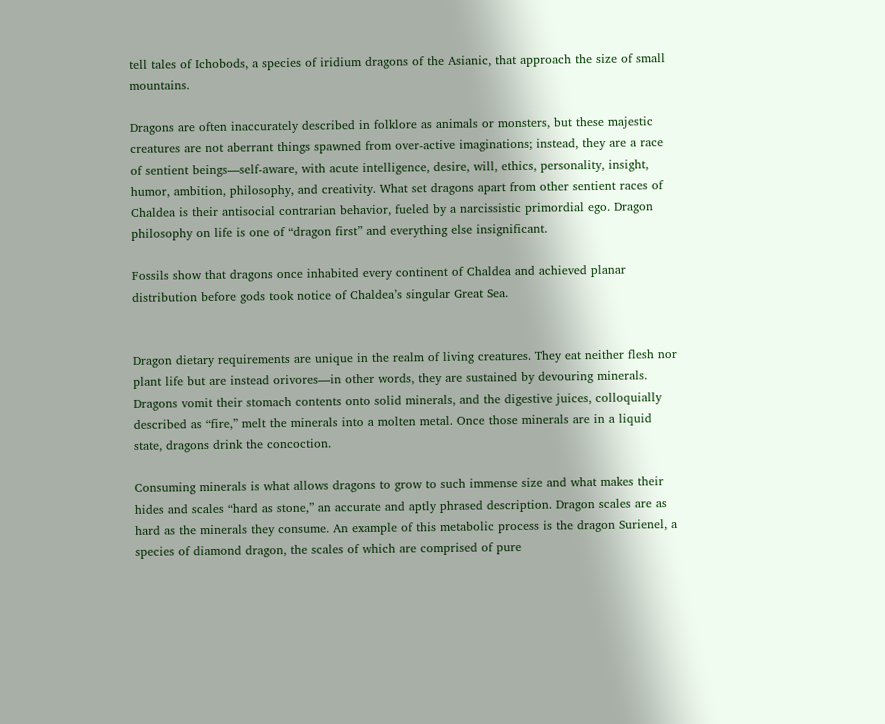tell tales of Ichobods, a species of iridium dragons of the Asianic, that approach the size of small mountains.

Dragons are often inaccurately described in folklore as animals or monsters, but these majestic creatures are not aberrant things spawned from over-active imaginations; instead, they are a race of sentient beings—self-aware, with acute intelligence, desire, will, ethics, personality, insight, humor, ambition, philosophy, and creativity. What set dragons apart from other sentient races of Chaldea is their antisocial contrarian behavior, fueled by a narcissistic primordial ego. Dragon philosophy on life is one of “dragon first” and everything else insignificant.

Fossils show that dragons once inhabited every continent of Chaldea and achieved planar distribution before gods took notice of Chaldea’s singular Great Sea.


Dragon dietary requirements are unique in the realm of living creatures. They eat neither flesh nor plant life but are instead orivores—in other words, they are sustained by devouring minerals. Dragons vomit their stomach contents onto solid minerals, and the digestive juices, colloquially described as “fire,” melt the minerals into a molten metal. Once those minerals are in a liquid state, dragons drink the concoction.

Consuming minerals is what allows dragons to grow to such immense size and what makes their hides and scales “hard as stone,” an accurate and aptly phrased description. Dragon scales are as hard as the minerals they consume. An example of this metabolic process is the dragon Surienel, a species of diamond dragon, the scales of which are comprised of pure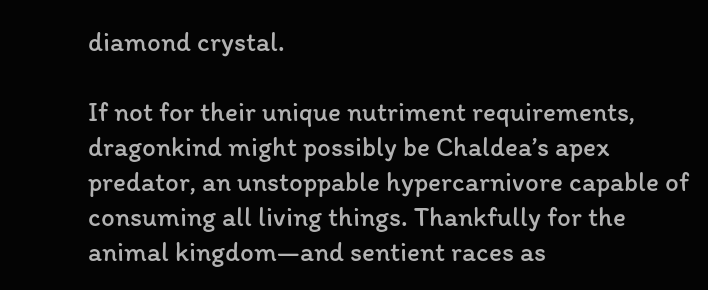diamond crystal.

If not for their unique nutriment requirements, dragonkind might possibly be Chaldea’s apex predator, an unstoppable hypercarnivore capable of consuming all living things. Thankfully for the animal kingdom—and sentient races as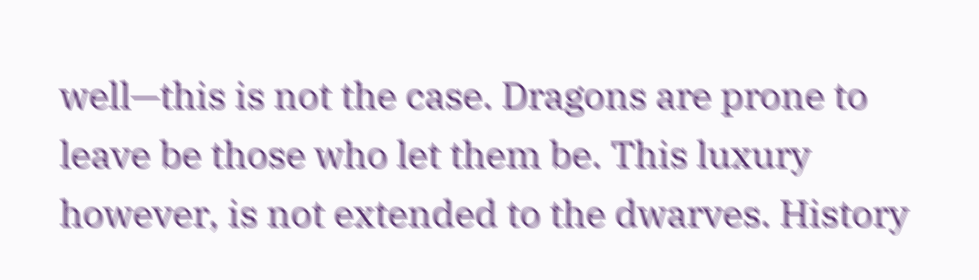well—this is not the case. Dragons are prone to leave be those who let them be. This luxury however, is not extended to the dwarves. History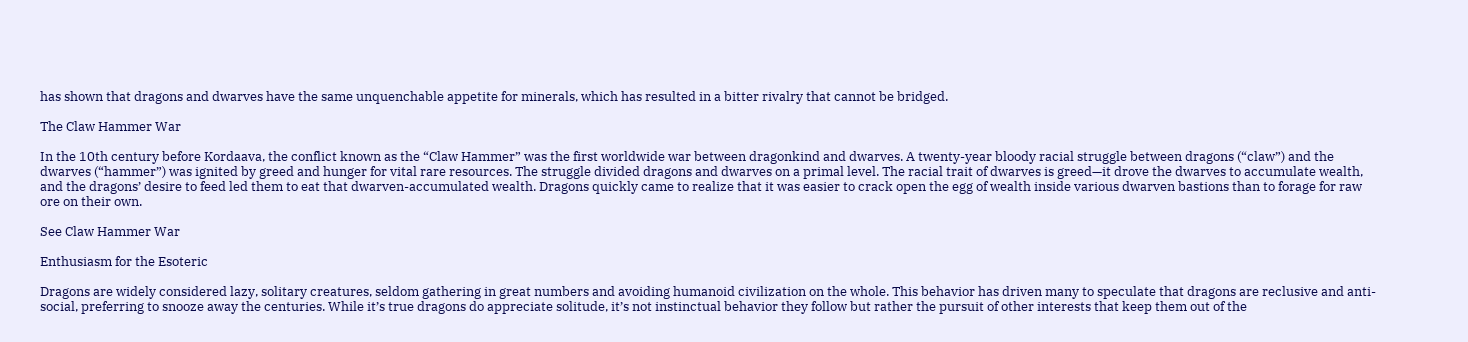has shown that dragons and dwarves have the same unquenchable appetite for minerals, which has resulted in a bitter rivalry that cannot be bridged.

The Claw Hammer War

In the 10th century before Kordaava, the conflict known as the “Claw Hammer” was the first worldwide war between dragonkind and dwarves. A twenty-year bloody racial struggle between dragons (“claw”) and the dwarves (“hammer”) was ignited by greed and hunger for vital rare resources. The struggle divided dragons and dwarves on a primal level. The racial trait of dwarves is greed—it drove the dwarves to accumulate wealth, and the dragons’ desire to feed led them to eat that dwarven-accumulated wealth. Dragons quickly came to realize that it was easier to crack open the egg of wealth inside various dwarven bastions than to forage for raw ore on their own.

See Claw Hammer War

Enthusiasm for the Esoteric

Dragons are widely considered lazy, solitary creatures, seldom gathering in great numbers and avoiding humanoid civilization on the whole. This behavior has driven many to speculate that dragons are reclusive and anti-social, preferring to snooze away the centuries. While it’s true dragons do appreciate solitude, it’s not instinctual behavior they follow but rather the pursuit of other interests that keep them out of the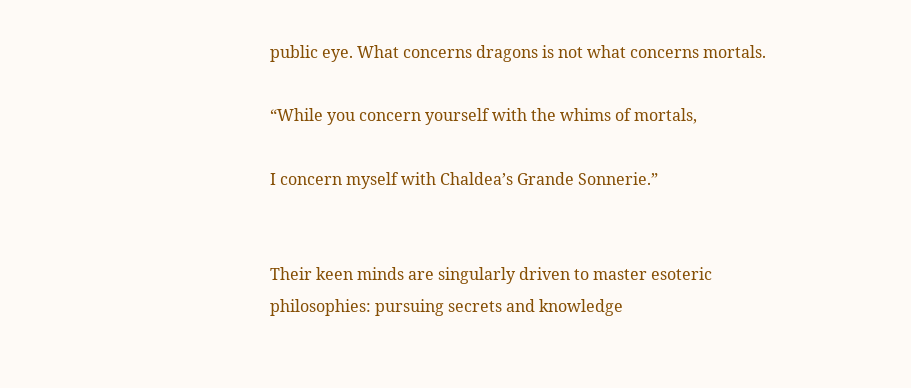public eye. What concerns dragons is not what concerns mortals.

“While you concern yourself with the whims of mortals,

I concern myself with Chaldea’s Grande Sonnerie.”


Their keen minds are singularly driven to master esoteric philosophies: pursuing secrets and knowledge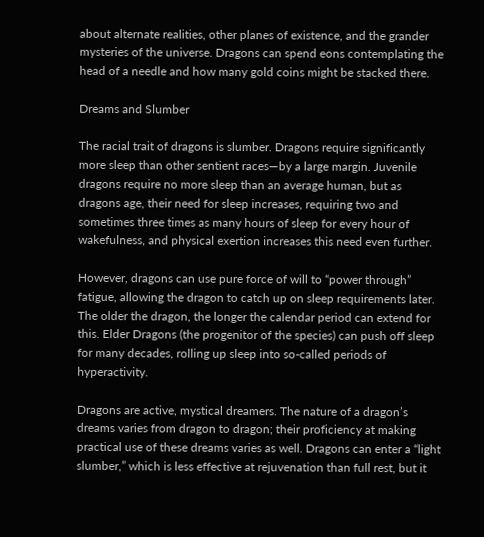about alternate realities, other planes of existence, and the grander mysteries of the universe. Dragons can spend eons contemplating the head of a needle and how many gold coins might be stacked there.

Dreams and Slumber

The racial trait of dragons is slumber. Dragons require significantly more sleep than other sentient races—by a large margin. Juvenile dragons require no more sleep than an average human, but as dragons age, their need for sleep increases, requiring two and sometimes three times as many hours of sleep for every hour of wakefulness, and physical exertion increases this need even further.

However, dragons can use pure force of will to “power through” fatigue, allowing the dragon to catch up on sleep requirements later. The older the dragon, the longer the calendar period can extend for this. Elder Dragons (the progenitor of the species) can push off sleep for many decades, rolling up sleep into so-called periods of hyperactivity.

Dragons are active, mystical dreamers. The nature of a dragon’s dreams varies from dragon to dragon; their proficiency at making practical use of these dreams varies as well. Dragons can enter a “light slumber,” which is less effective at rejuvenation than full rest, but it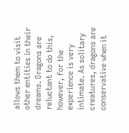allows them to visit other entities in their dreams. Dragons are reluctant to do this, however, for the experience is very intimate. As solitary creatures, dragons are conservative when it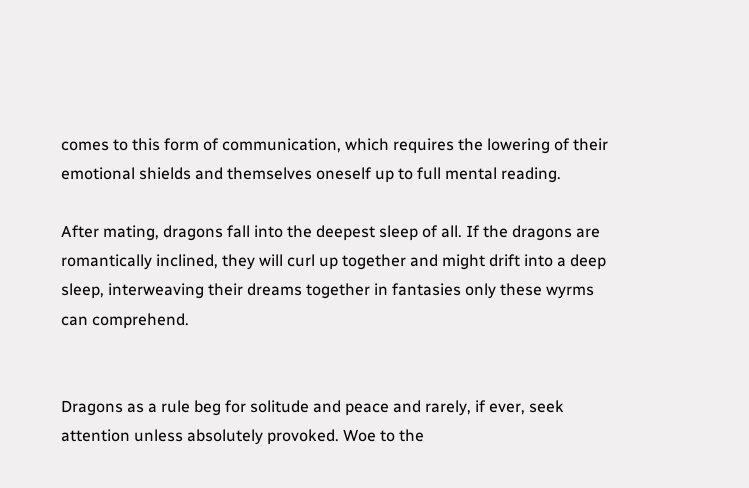comes to this form of communication, which requires the lowering of their emotional shields and themselves oneself up to full mental reading.

After mating, dragons fall into the deepest sleep of all. If the dragons are romantically inclined, they will curl up together and might drift into a deep sleep, interweaving their dreams together in fantasies only these wyrms can comprehend.


Dragons as a rule beg for solitude and peace and rarely, if ever, seek attention unless absolutely provoked. Woe to the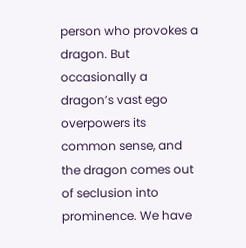person who provokes a dragon. But occasionally a dragon’s vast ego overpowers its common sense, and the dragon comes out of seclusion into prominence. We have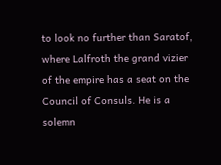to look no further than Saratof, where Lalfroth the grand vizier of the empire has a seat on the Council of Consuls. He is a solemn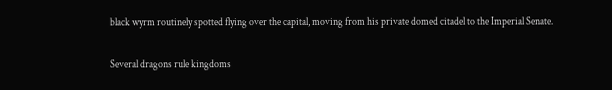black wyrm routinely spotted flying over the capital, moving from his private domed citadel to the Imperial Senate.

Several dragons rule kingdoms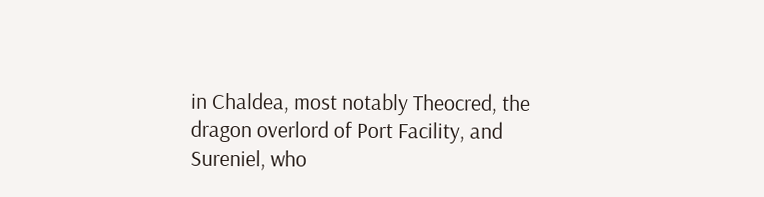in Chaldea, most notably Theocred, the dragon overlord of Port Facility, and Sureniel, who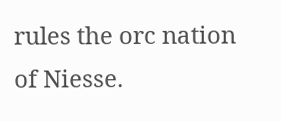rules the orc nation of Niesse.